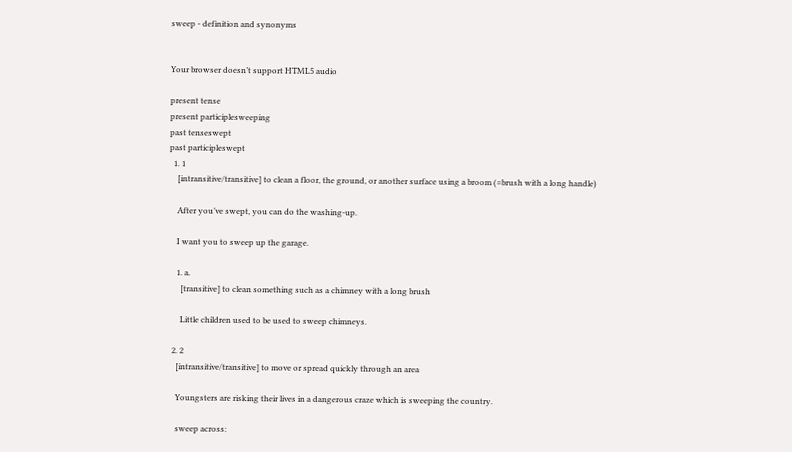sweep - definition and synonyms


Your browser doesn’t support HTML5 audio

present tense
present participlesweeping
past tenseswept
past participleswept
  1. 1
    [intransitive/transitive] to clean a floor, the ground, or another surface using a broom (=brush with a long handle)

    After you’ve swept, you can do the washing-up.

    I want you to sweep up the garage.

    1. a.
      [transitive] to clean something such as a chimney with a long brush

      Little children used to be used to sweep chimneys.

  2. 2
    [intransitive/transitive] to move or spread quickly through an area

    Youngsters are risking their lives in a dangerous craze which is sweeping the country.

    sweep across: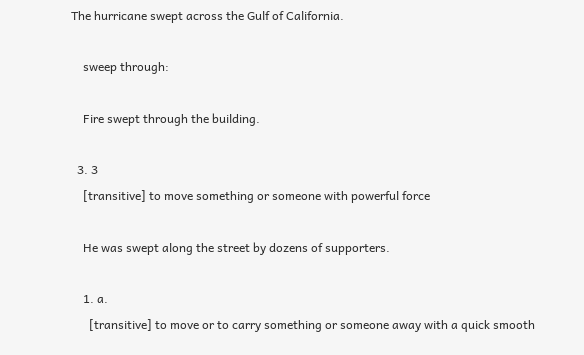The hurricane swept across the Gulf of California.

    sweep through:

    Fire swept through the building.

  3. 3
    [transitive] to move something or someone with powerful force

    He was swept along the street by dozens of supporters.

    1. a.
      [transitive] to move or to carry something or someone away with a quick smooth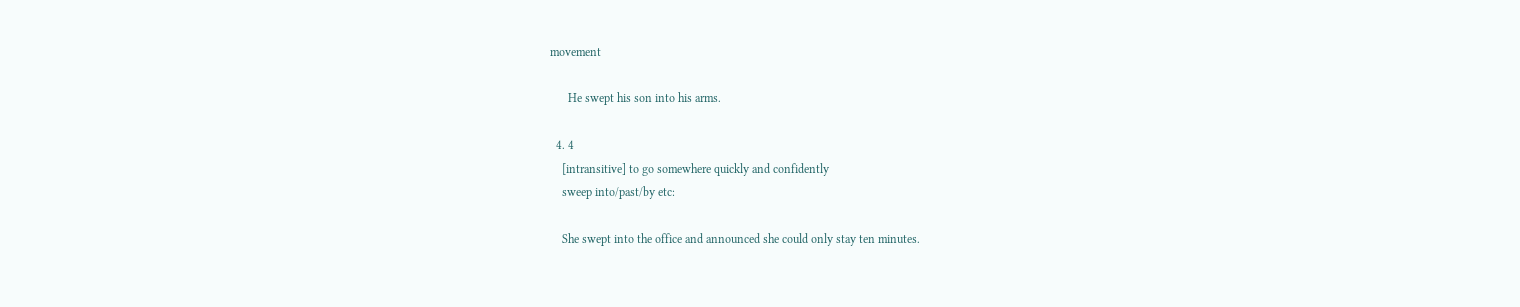movement

      He swept his son into his arms.

  4. 4
    [intransitive] to go somewhere quickly and confidently
    sweep into/past/by etc:

    She swept into the office and announced she could only stay ten minutes.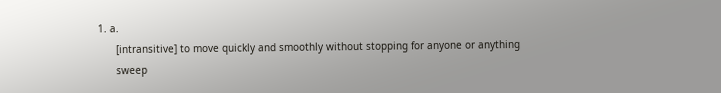1. a.
      [intransitive] to move quickly and smoothly without stopping for anyone or anything
      sweep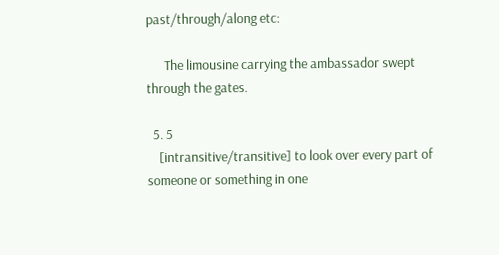past/through/along etc:

      The limousine carrying the ambassador swept through the gates.

  5. 5
    [intransitive/transitive] to look over every part of someone or something in one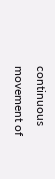continuous movement of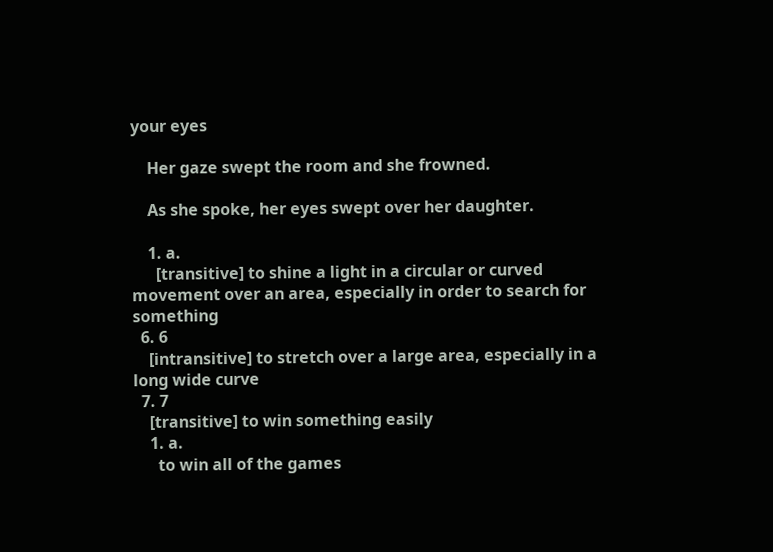your eyes

    Her gaze swept the room and she frowned.

    As she spoke, her eyes swept over her daughter.

    1. a.
      [transitive] to shine a light in a circular or curved movement over an area, especially in order to search for something
  6. 6
    [intransitive] to stretch over a large area, especially in a long wide curve
  7. 7
    [transitive] to win something easily
    1. a.
      to win all of the games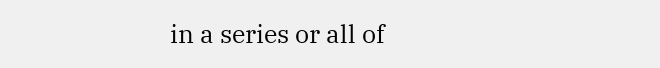in a series or all of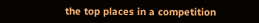the top places in a competition